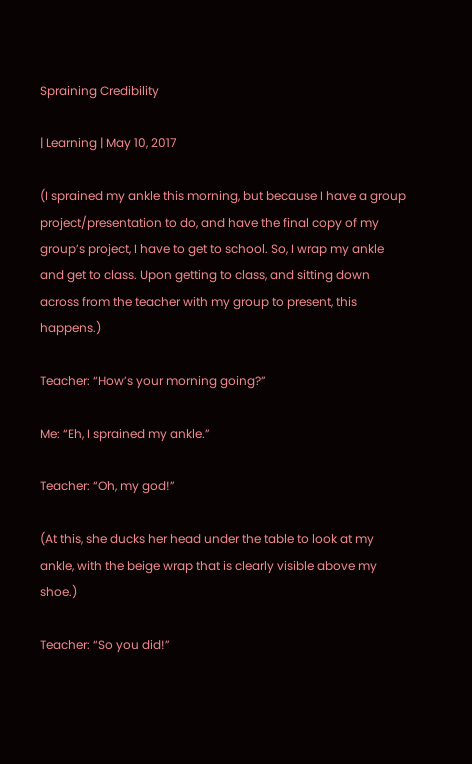Spraining Credibility

| Learning | May 10, 2017

(I sprained my ankle this morning, but because I have a group project/presentation to do, and have the final copy of my group’s project, I have to get to school. So, I wrap my ankle and get to class. Upon getting to class, and sitting down across from the teacher with my group to present, this happens.)

Teacher: “How’s your morning going?”

Me: “Eh, I sprained my ankle.”

Teacher: “Oh, my god!”

(At this, she ducks her head under the table to look at my ankle, with the beige wrap that is clearly visible above my shoe.)

Teacher: “So you did!”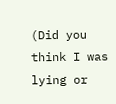(Did you think I was lying or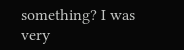something? I was very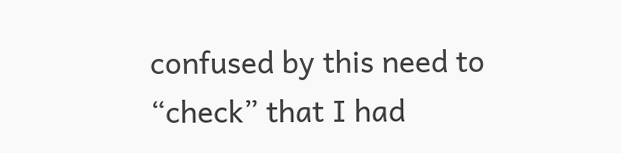confused by this need to “check” that I had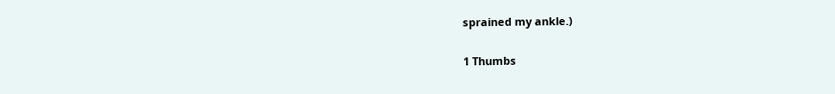sprained my ankle.)

1 Thumbs